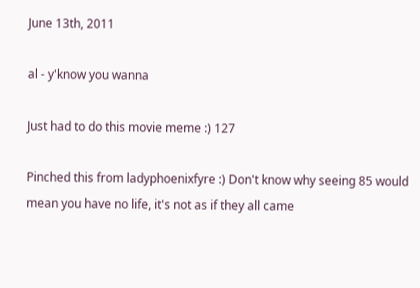June 13th, 2011

al - y'know you wanna

Just had to do this movie meme :) 127

Pinched this from ladyphoenixfyre :) Don't know why seeing 85 would mean you have no life, it's not as if they all came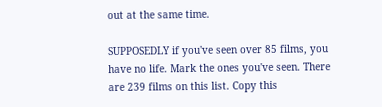out at the same time.

SUPPOSEDLY if you've seen over 85 films, you have no life. Mark the ones you've seen. There are 239 films on this list. Copy this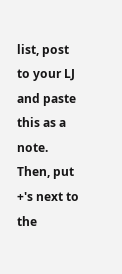list, post to your LJ and paste this as a note. Then, put +'s next to the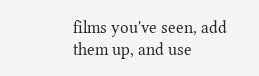films you've seen, add them up, and use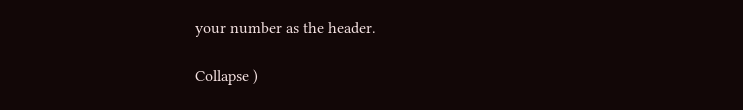your number as the header.

Collapse )